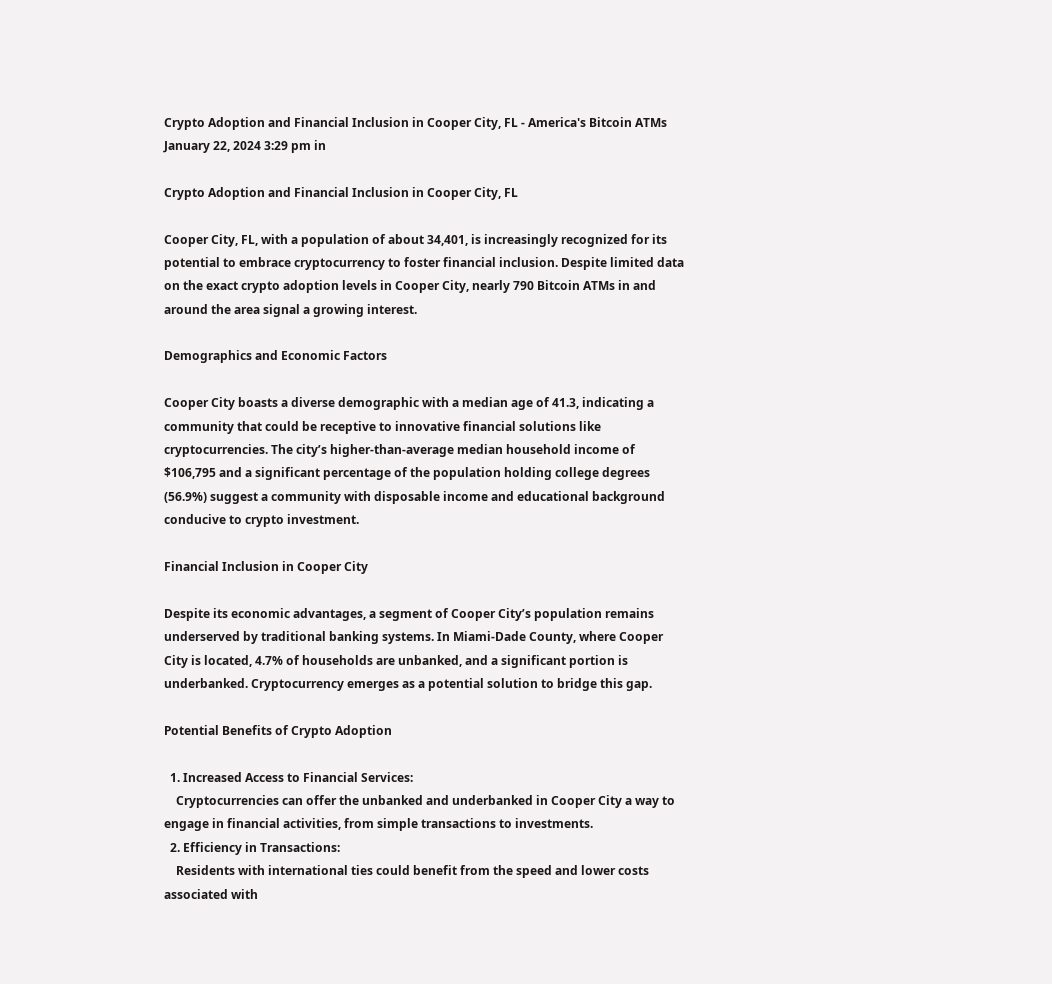Crypto Adoption and Financial Inclusion in Cooper City, FL - America's Bitcoin ATMs
January 22, 2024 3:29 pm in

Crypto Adoption and Financial Inclusion in Cooper City, FL

Cooper City, FL, with a population of about 34,401, is increasingly recognized for its potential to embrace cryptocurrency to foster financial inclusion. Despite limited data on the exact crypto adoption levels in Cooper City, nearly 790 Bitcoin ATMs in and around the area signal a growing interest.

Demographics and Economic Factors

Cooper City boasts a diverse demographic with a median age of 41.3, indicating a community that could be receptive to innovative financial solutions like cryptocurrencies. The city’s higher-than-average median household income of $106,795 and a significant percentage of the population holding college degrees (56.9%) suggest a community with disposable income and educational background conducive to crypto investment.

Financial Inclusion in Cooper City

Despite its economic advantages, a segment of Cooper City’s population remains underserved by traditional banking systems. In Miami-Dade County, where Cooper City is located, 4.7% of households are unbanked, and a significant portion is underbanked. Cryptocurrency emerges as a potential solution to bridge this gap.

Potential Benefits of Crypto Adoption

  1. Increased Access to Financial Services:
    Cryptocurrencies can offer the unbanked and underbanked in Cooper City a way to engage in financial activities, from simple transactions to investments.
  2. Efficiency in Transactions:
    Residents with international ties could benefit from the speed and lower costs associated with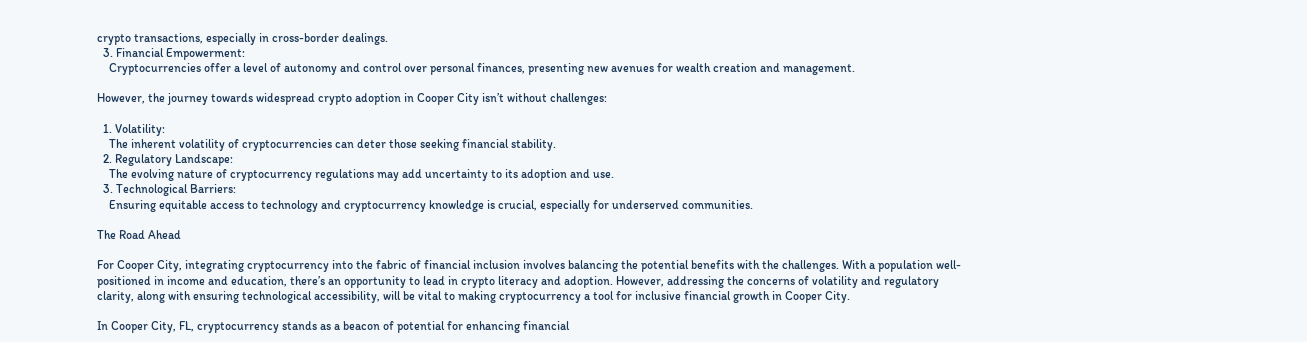crypto transactions, especially in cross-border dealings.
  3. Financial Empowerment:
    Cryptocurrencies offer a level of autonomy and control over personal finances, presenting new avenues for wealth creation and management.

However, the journey towards widespread crypto adoption in Cooper City isn’t without challenges:

  1. Volatility:
    The inherent volatility of cryptocurrencies can deter those seeking financial stability.
  2. Regulatory Landscape:
    The evolving nature of cryptocurrency regulations may add uncertainty to its adoption and use.
  3. Technological Barriers:
    Ensuring equitable access to technology and cryptocurrency knowledge is crucial, especially for underserved communities.

The Road Ahead

For Cooper City, integrating cryptocurrency into the fabric of financial inclusion involves balancing the potential benefits with the challenges. With a population well-positioned in income and education, there’s an opportunity to lead in crypto literacy and adoption. However, addressing the concerns of volatility and regulatory clarity, along with ensuring technological accessibility, will be vital to making cryptocurrency a tool for inclusive financial growth in Cooper City.

In Cooper City, FL, cryptocurrency stands as a beacon of potential for enhancing financial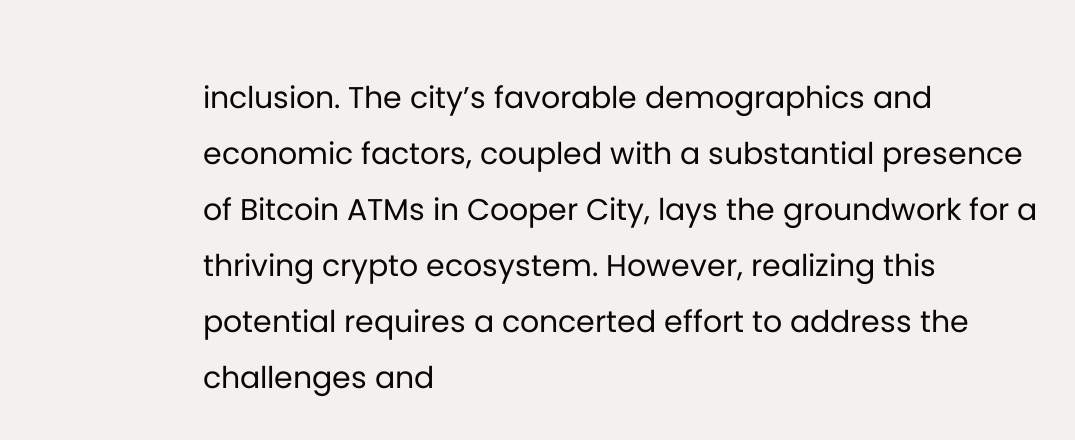inclusion. The city’s favorable demographics and economic factors, coupled with a substantial presence of Bitcoin ATMs in Cooper City, lays the groundwork for a thriving crypto ecosystem. However, realizing this potential requires a concerted effort to address the challenges and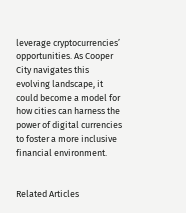leverage cryptocurrencies’ opportunities. As Cooper City navigates this evolving landscape, it could become a model for how cities can harness the power of digital currencies to foster a more inclusive financial environment.


Related Articles